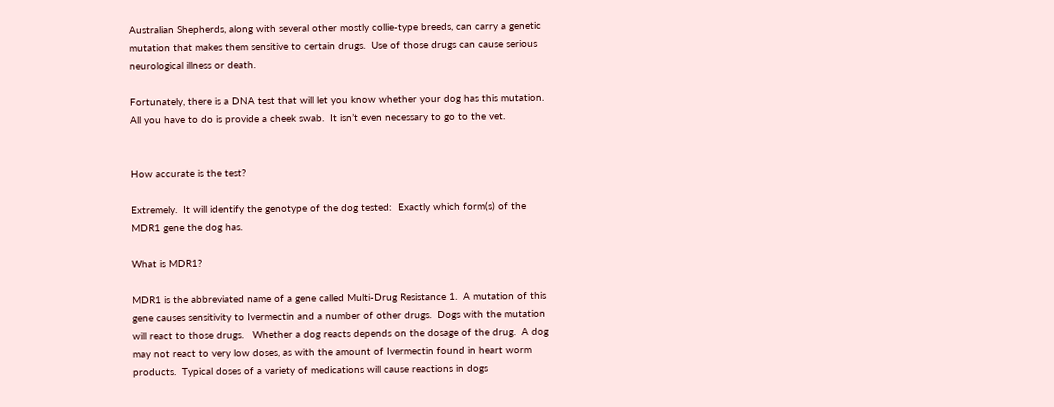Australian Shepherds, along with several other mostly collie-type breeds, can carry a genetic mutation that makes them sensitive to certain drugs.  Use of those drugs can cause serious neurological illness or death.

Fortunately, there is a DNA test that will let you know whether your dog has this mutation.  All you have to do is provide a cheek swab.  It isn’t even necessary to go to the vet.


How accurate is the test?

Extremely.  It will identify the genotype of the dog tested:  Exactly which form(s) of the MDR1 gene the dog has.

What is MDR1?

MDR1 is the abbreviated name of a gene called Multi-Drug Resistance 1.  A mutation of this gene causes sensitivity to Ivermectin and a number of other drugs.  Dogs with the mutation will react to those drugs.   Whether a dog reacts depends on the dosage of the drug.  A dog may not react to very low doses, as with the amount of Ivermectin found in heart worm products.  Typical doses of a variety of medications will cause reactions in dogs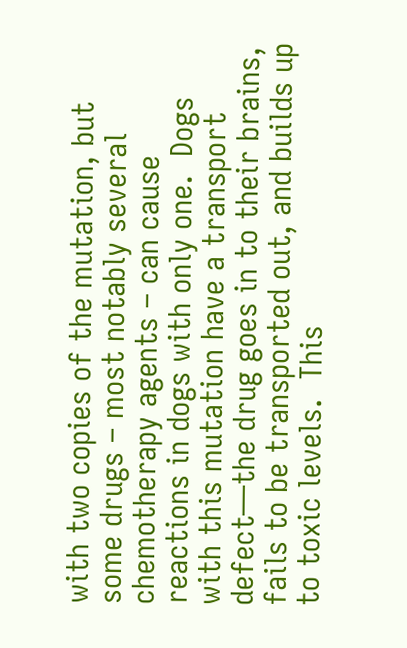with two copies of the mutation, but some drugs – most notably several chemotherapy agents – can cause reactions in dogs with only one.  Dogs with this mutation have a transport defect—the drug goes in to their brains, fails to be transported out, and builds up to toxic levels.  This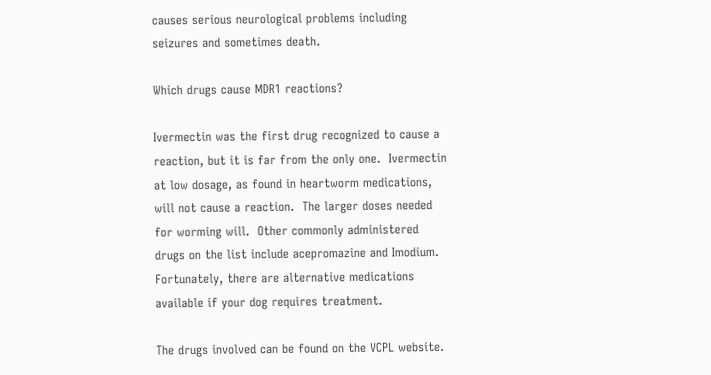causes serious neurological problems including seizures and sometimes death.

Which drugs cause MDR1 reactions?

Ivermectin was the first drug recognized to cause a reaction, but it is far from the only one.  Ivermectin at low dosage, as found in heartworm medications, will not cause a reaction.  The larger doses needed for worming will.  Other commonly administered drugs on the list include acepromazine and Imodium.  Fortunately, there are alternative medications available if your dog requires treatment.

The drugs involved can be found on the VCPL website.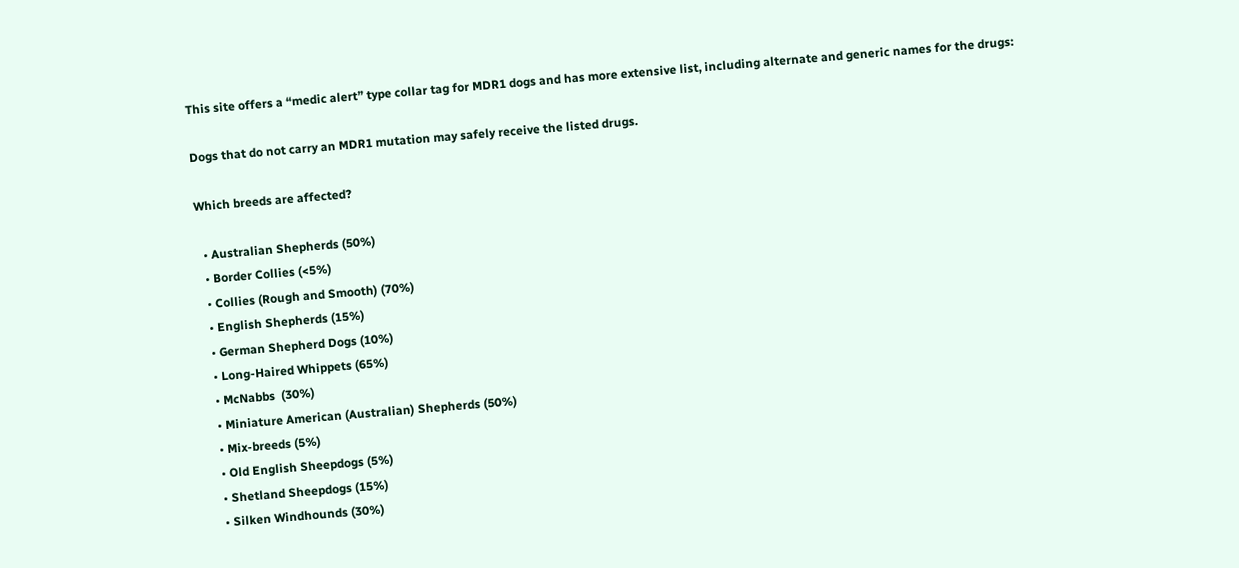This site offers a “medic alert” type collar tag for MDR1 dogs and has more extensive list, including alternate and generic names for the drugs:

Dogs that do not carry an MDR1 mutation may safely receive the listed drugs.

Which breeds are affected?

  • Australian Shepherds (50%)
  • Border Collies (<5%)
  • Collies (Rough and Smooth) (70%)
  • English Shepherds (15%)
  • German Shepherd Dogs (10%)
  • Long-Haired Whippets (65%)
  • McNabbs  (30%)
  • Miniature American (Australian) Shepherds (50%)
  • Mix-breeds (5%)
  • Old English Sheepdogs (5%)
  • Shetland Sheepdogs (15%)
  • Silken Windhounds (30%)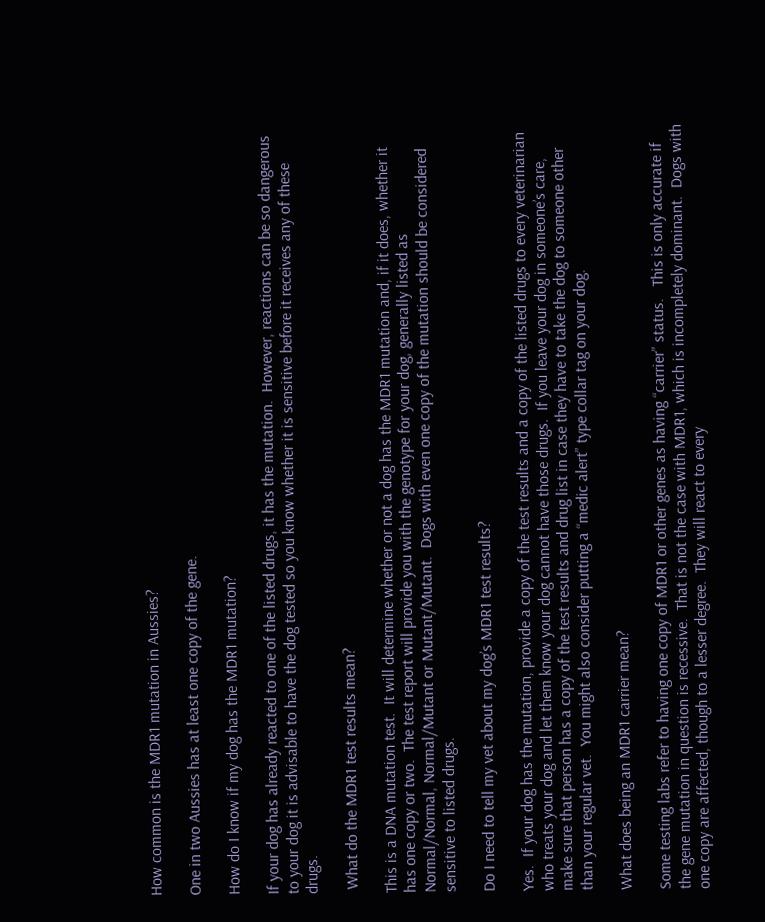How common is the MDR1 mutation in Aussies?

One in two Aussies has at least one copy of the gene.

How do I know if my dog has the MDR1 mutation?

If your dog has already reacted to one of the listed drugs, it has the mutation.  However, reactions can be so dangerous to your dog it is advisable to have the dog tested so you know whether it is sensitive before it receives any of these drugs.

 What do the MDR1 test results mean?

This is a DNA mutation test.  It will determine whether or not a dog has the MDR1 mutation and, if it does, whether it has one copy or two.  The test report will provide you with the genotype for your dog, generally listed as Normal/Normal, Normal/Mutant or Mutant/Mutant.  Dogs with even one copy of the mutation should be considered sensitive to listed drugs.

Do I need to tell my vet about my dog’s MDR1 test results?

Yes.  If your dog has the mutation, provide a copy of the test results and a copy of the listed drugs to every veterinarian who treats your dog and let them know your dog cannot have those drugs.  If you leave your dog in someone’s care, make sure that person has a copy of the test results and drug list in case they have to take the dog to someone other than your regular vet.  You might also consider putting a “medic alert” type collar tag on your dog.

What does being an MDR1 carrier mean?

Some testing labs refer to having one copy of MDR1 or other genes as having “carrier” status.   This is only accurate if the gene mutation in question is recessive.  That is not the case with MDR1, which is incompletely dominant.  Dogs with one copy are affected, though to a lesser degree.  They will react to every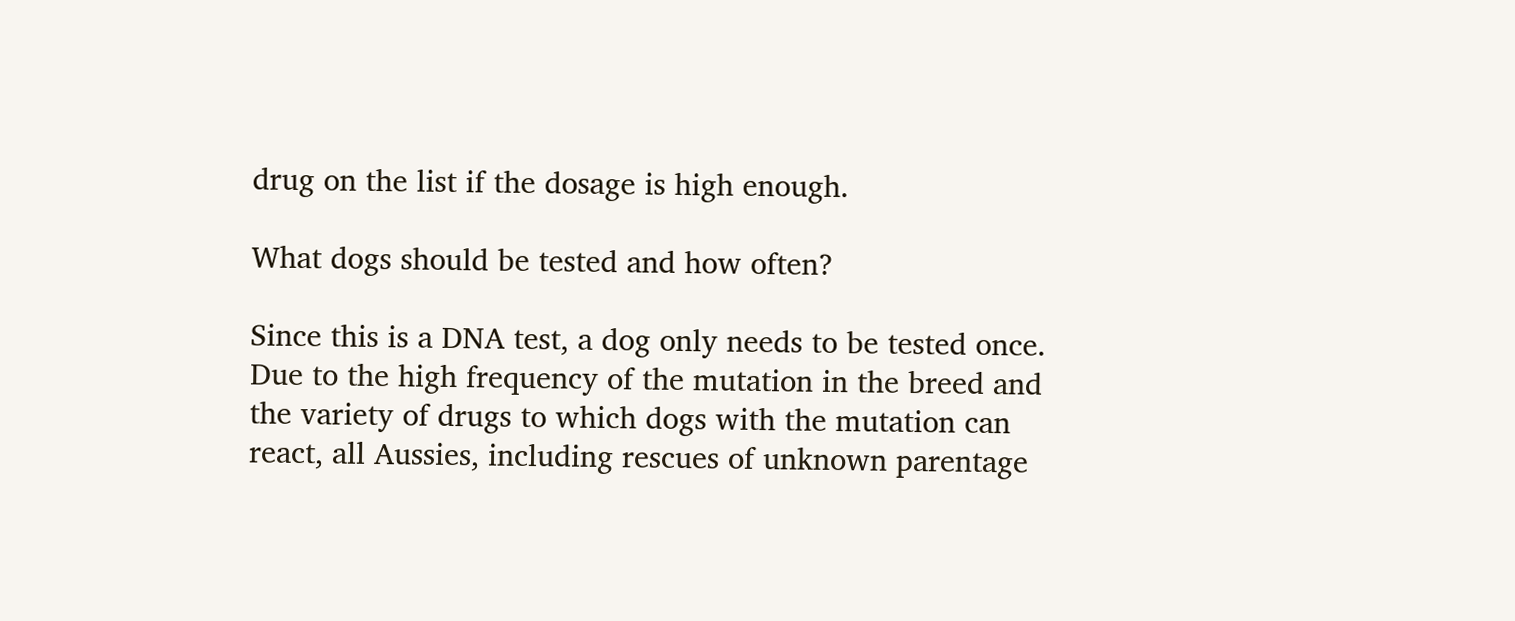drug on the list if the dosage is high enough.

What dogs should be tested and how often?

Since this is a DNA test, a dog only needs to be tested once.  Due to the high frequency of the mutation in the breed and the variety of drugs to which dogs with the mutation can react, all Aussies, including rescues of unknown parentage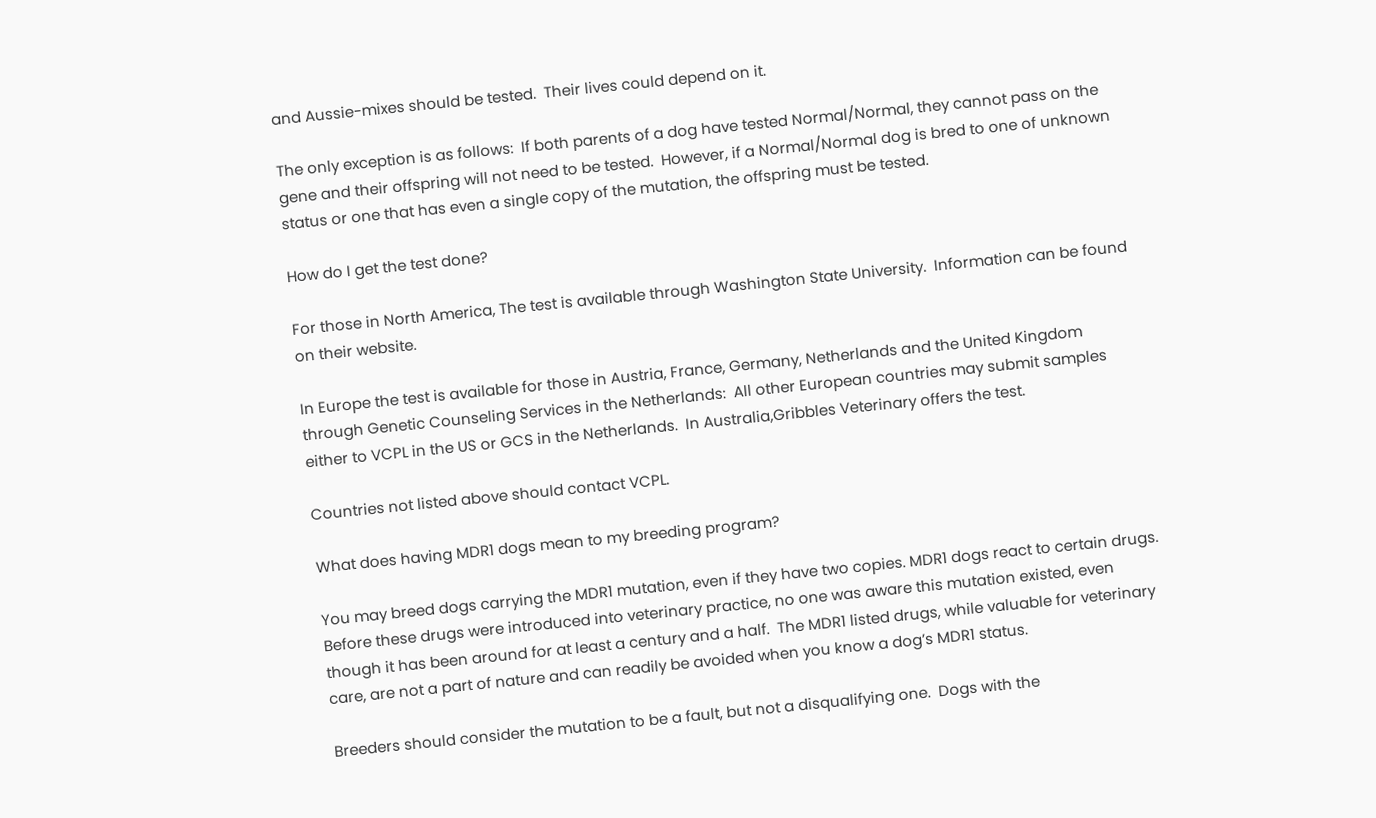and Aussie-mixes should be tested.  Their lives could depend on it.

The only exception is as follows:  If both parents of a dog have tested Normal/Normal, they cannot pass on the gene and their offspring will not need to be tested.  However, if a Normal/Normal dog is bred to one of unknown status or one that has even a single copy of the mutation, the offspring must be tested.

How do I get the test done?

For those in North America, The test is available through Washington State University.  Information can be found on their website.

In Europe the test is available for those in Austria, France, Germany, Netherlands and the United Kingdom through Genetic Counseling Services in the Netherlands:  All other European countries may submit samples either to VCPL in the US or GCS in the Netherlands.  In Australia,Gribbles Veterinary offers the test.

Countries not listed above should contact VCPL.

What does having MDR1 dogs mean to my breeding program?

You may breed dogs carrying the MDR1 mutation, even if they have two copies. MDR1 dogs react to certain drugs.  Before these drugs were introduced into veterinary practice, no one was aware this mutation existed, even though it has been around for at least a century and a half.  The MDR1 listed drugs, while valuable for veterinary care, are not a part of nature and can readily be avoided when you know a dog’s MDR1 status.

Breeders should consider the mutation to be a fault, but not a disqualifying one.  Dogs with the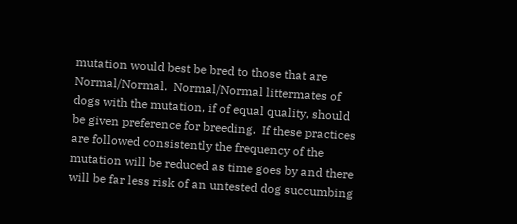mutation would best be bred to those that are Normal/Normal.  Normal/Normal littermates of dogs with the mutation, if of equal quality, should be given preference for breeding.  If these practices are followed consistently the frequency of the mutation will be reduced as time goes by and there will be far less risk of an untested dog succumbing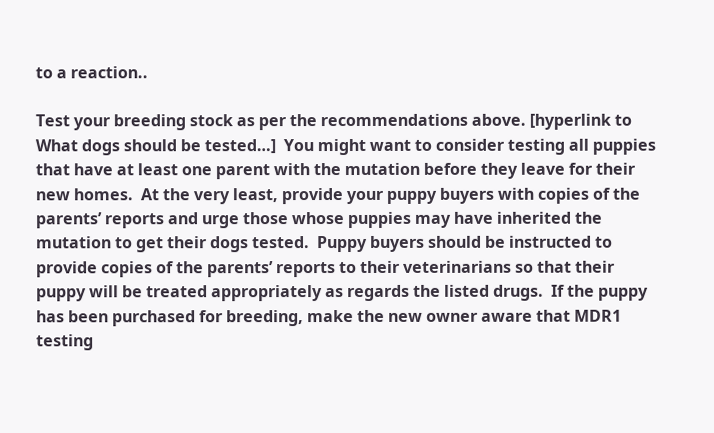to a reaction..

Test your breeding stock as per the recommendations above. [hyperlink to What dogs should be tested…]  You might want to consider testing all puppies that have at least one parent with the mutation before they leave for their new homes.  At the very least, provide your puppy buyers with copies of the parents’ reports and urge those whose puppies may have inherited the mutation to get their dogs tested.  Puppy buyers should be instructed to provide copies of the parents’ reports to their veterinarians so that their puppy will be treated appropriately as regards the listed drugs.  If the puppy has been purchased for breeding, make the new owner aware that MDR1 testing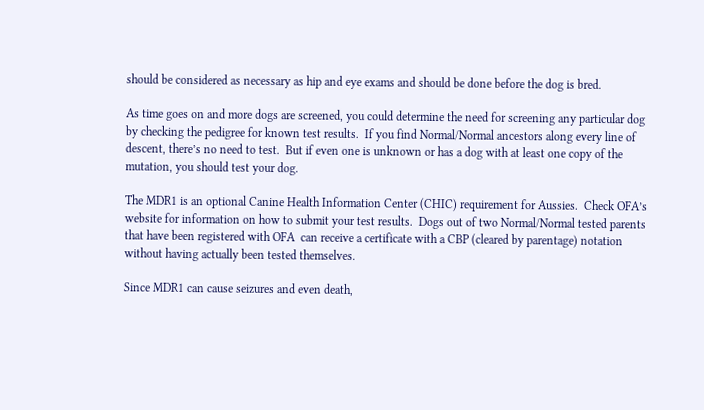should be considered as necessary as hip and eye exams and should be done before the dog is bred.

As time goes on and more dogs are screened, you could determine the need for screening any particular dog by checking the pedigree for known test results.  If you find Normal/Normal ancestors along every line of descent, there’s no need to test.  But if even one is unknown or has a dog with at least one copy of the mutation, you should test your dog.

The MDR1 is an optional Canine Health Information Center (CHIC) requirement for Aussies.  Check OFA’s website for information on how to submit your test results.  Dogs out of two Normal/Normal tested parents that have been registered with OFA  can receive a certificate with a CBP (cleared by parentage) notation without having actually been tested themselves.

Since MDR1 can cause seizures and even death,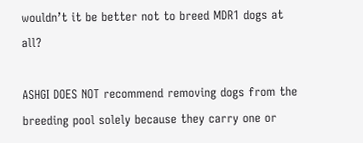wouldn’t it be better not to breed MDR1 dogs at all?

ASHGI DOES NOT recommend removing dogs from the breeding pool solely because they carry one or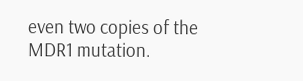even two copies of the MDR1 mutation.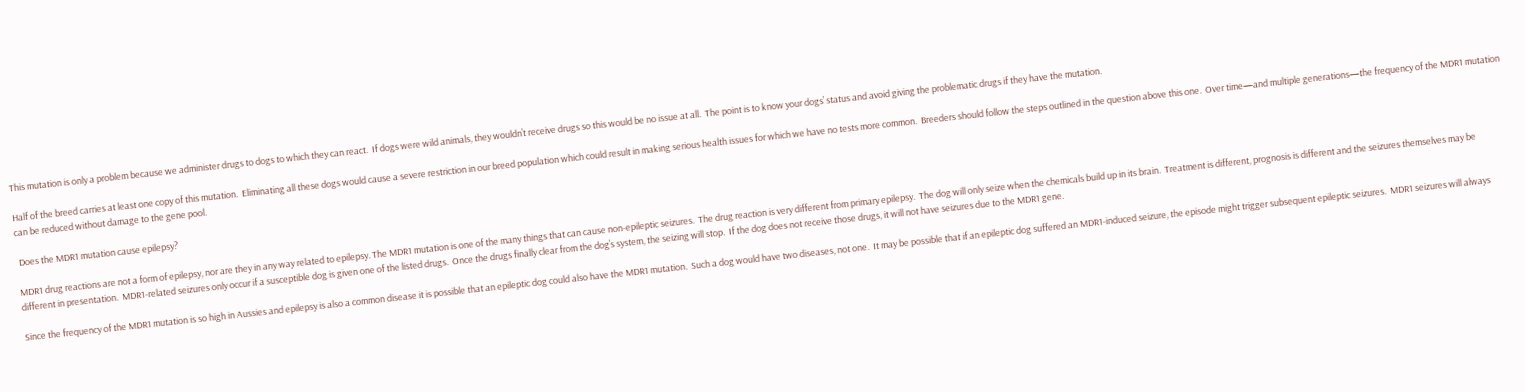This mutation is only a problem because we administer drugs to dogs to which they can react.  If dogs were wild animals, they wouldn’t receive drugs so this would be no issue at all.  The point is to know your dogs’ status and avoid giving the problematic drugs if they have the mutation.

Half of the breed carries at least one copy of this mutation.  Eliminating all these dogs would cause a severe restriction in our breed population which could result in making serious health issues for which we have no tests more common.  Breeders should follow the steps outlined in the question above this one.  Over time—and multiple generations—the frequency of the MDR1 mutation can be reduced without damage to the gene pool.

 Does the MDR1 mutation cause epilepsy?

MDR1 drug reactions are not a form of epilepsy, nor are they in any way related to epilepsy. The MDR1 mutation is one of the many things that can cause non-epileptic seizures.  The drug reaction is very different from primary epilepsy.  The dog will only seize when the chemicals build up in its brain.  Treatment is different, prognosis is different and the seizures themselves may be different in presentation.  MDR1-related seizures only occur if a susceptible dog is given one of the listed drugs.  Once the drugs finally clear from the dog’s system, the seizing will stop.  If the dog does not receive those drugs, it will not have seizures due to the MDR1 gene.

Since the frequency of the MDR1 mutation is so high in Aussies and epilepsy is also a common disease it is possible that an epileptic dog could also have the MDR1 mutation.  Such a dog would have two diseases, not one.  It may be possible that if an epileptic dog suffered an MDR1-induced seizure, the episode might trigger subsequent epileptic seizures.  MDR1 seizures will always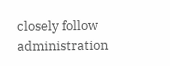closely follow administration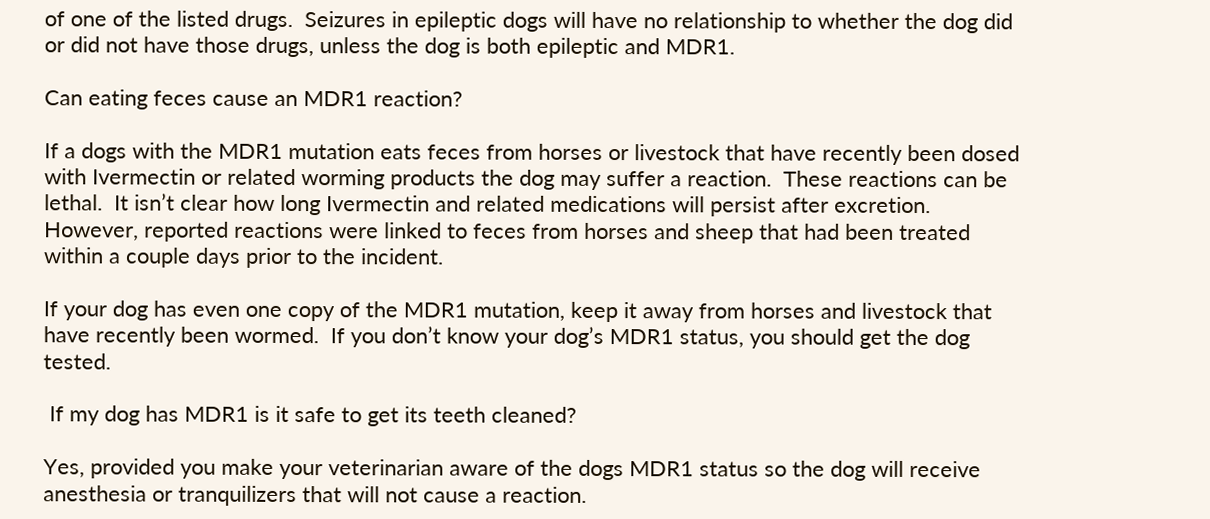of one of the listed drugs.  Seizures in epileptic dogs will have no relationship to whether the dog did or did not have those drugs, unless the dog is both epileptic and MDR1.

Can eating feces cause an MDR1 reaction?

If a dogs with the MDR1 mutation eats feces from horses or livestock that have recently been dosed with Ivermectin or related worming products the dog may suffer a reaction.  These reactions can be lethal.  It isn’t clear how long Ivermectin and related medications will persist after excretion. However, reported reactions were linked to feces from horses and sheep that had been treated within a couple days prior to the incident.

If your dog has even one copy of the MDR1 mutation, keep it away from horses and livestock that have recently been wormed.  If you don’t know your dog’s MDR1 status, you should get the dog tested.

 If my dog has MDR1 is it safe to get its teeth cleaned?

Yes, provided you make your veterinarian aware of the dogs MDR1 status so the dog will receive anesthesia or tranquilizers that will not cause a reaction.